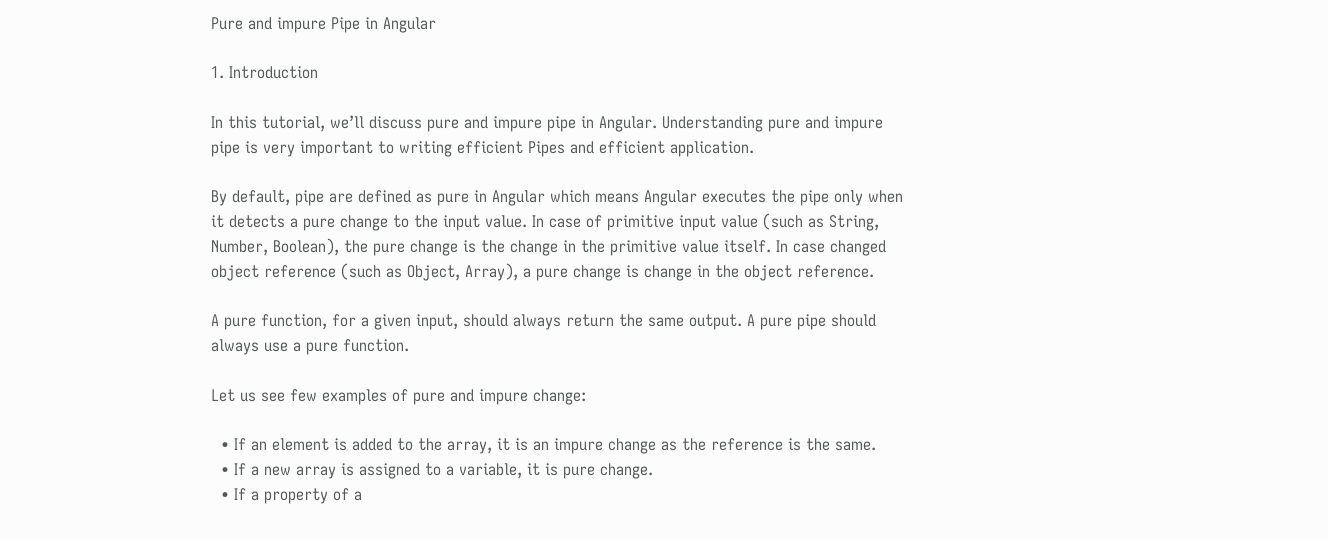Pure and impure Pipe in Angular

1. Introduction

In this tutorial, we’ll discuss pure and impure pipe in Angular. Understanding pure and impure pipe is very important to writing efficient Pipes and efficient application.

By default, pipe are defined as pure in Angular which means Angular executes the pipe only when it detects a pure change to the input value. In case of primitive input value (such as String, Number, Boolean), the pure change is the change in the primitive value itself. In case changed object reference (such as Object, Array), a pure change is change in the object reference.

A pure function, for a given input, should always return the same output. A pure pipe should always use a pure function.

Let us see few examples of pure and impure change:

  • If an element is added to the array, it is an impure change as the reference is the same.
  • If a new array is assigned to a variable, it is pure change.
  • If a property of a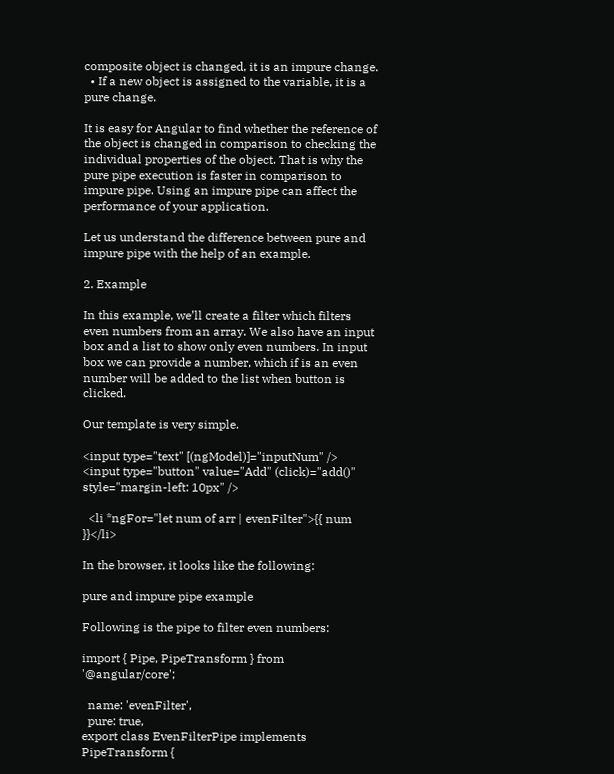composite object is changed, it is an impure change.
  • If a new object is assigned to the variable, it is a pure change.

It is easy for Angular to find whether the reference of the object is changed in comparison to checking the individual properties of the object. That is why the pure pipe execution is faster in comparison to impure pipe. Using an impure pipe can affect the performance of your application.

Let us understand the difference between pure and impure pipe with the help of an example.

2. Example

In this example, we’ll create a filter which filters even numbers from an array. We also have an input box and a list to show only even numbers. In input box we can provide a number, which if is an even number will be added to the list when button is clicked.

Our template is very simple.

<input type="text" [(ngModel)]="inputNum" />
<input type="button" value="Add" (click)="add()" style="margin-left: 10px" />

  <li *ngFor="let num of arr | evenFilter">{{ num }}</li>

In the browser, it looks like the following:

pure and impure pipe example

Following is the pipe to filter even numbers:

import { Pipe, PipeTransform } from '@angular/core';

  name: 'evenFilter',
  pure: true,
export class EvenFilterPipe implements PipeTransform {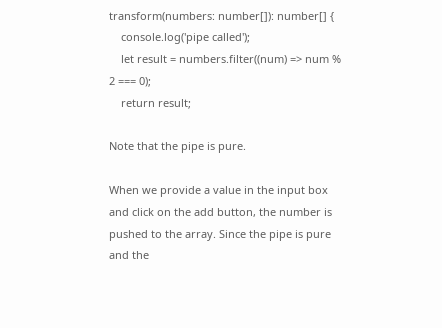transform(numbers: number[]): number[] {
    console.log('pipe called');
    let result = numbers.filter((num) => num % 2 === 0);
    return result;

Note that the pipe is pure.

When we provide a value in the input box and click on the add button, the number is pushed to the array. Since the pipe is pure and the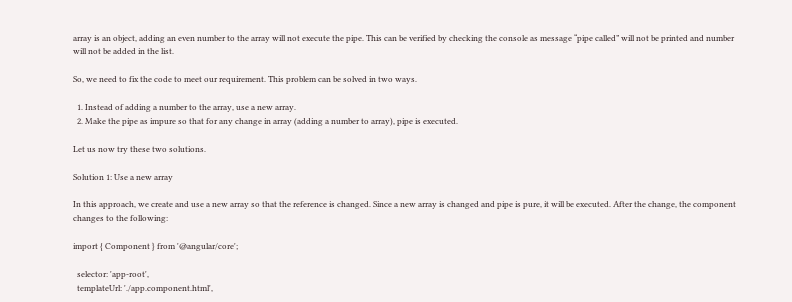array is an object, adding an even number to the array will not execute the pipe. This can be verified by checking the console as message “pipe called” will not be printed and number will not be added in the list.

So, we need to fix the code to meet our requirement. This problem can be solved in two ways.

  1. Instead of adding a number to the array, use a new array.
  2. Make the pipe as impure so that for any change in array (adding a number to array), pipe is executed.

Let us now try these two solutions.

Solution 1: Use a new array

In this approach, we create and use a new array so that the reference is changed. Since a new array is changed and pipe is pure, it will be executed. After the change, the component changes to the following:

import { Component } from '@angular/core';

  selector: 'app-root',
  templateUrl: './app.component.html',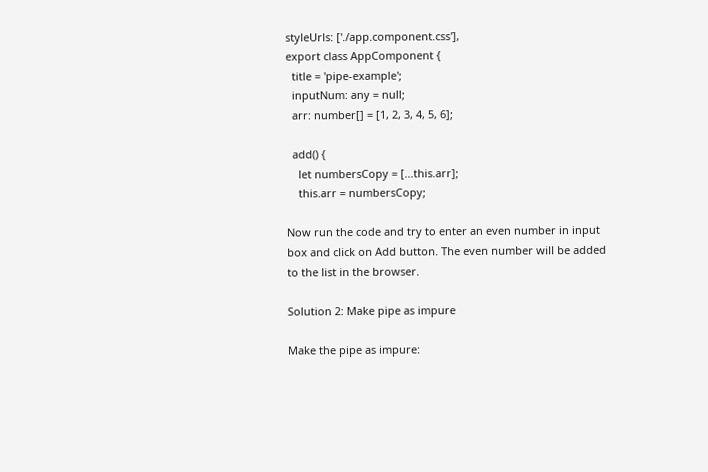styleUrls: ['./app.component.css'],
export class AppComponent {
  title = 'pipe-example';
  inputNum: any = null;
  arr: number[] = [1, 2, 3, 4, 5, 6];

  add() {
    let numbersCopy = [...this.arr];
    this.arr = numbersCopy;

Now run the code and try to enter an even number in input box and click on Add button. The even number will be added to the list in the browser.

Solution 2: Make pipe as impure

Make the pipe as impure: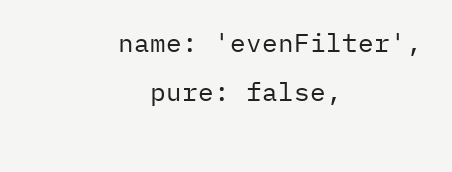name: 'evenFilter',
  pure: false,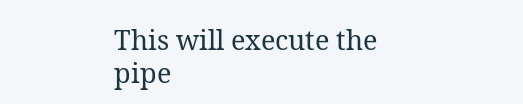This will execute the pipe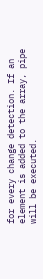for every change detection. If an element is added to the array, pipe will be executed.